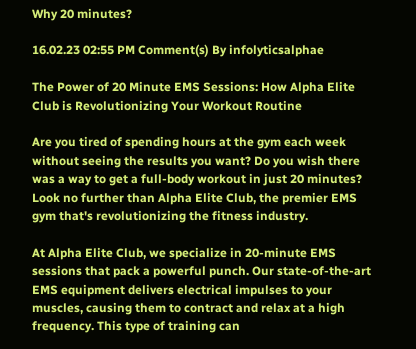Why 20 minutes?

16.02.23 02:55 PM Comment(s) By infolyticsalphae

The Power of 20 Minute EMS Sessions: How Alpha Elite Club is Revolutionizing Your Workout Routine

Are you tired of spending hours at the gym each week without seeing the results you want? Do you wish there was a way to get a full-body workout in just 20 minutes? Look no further than Alpha Elite Club, the premier EMS gym that's revolutionizing the fitness industry.

At Alpha Elite Club, we specialize in 20-minute EMS sessions that pack a powerful punch. Our state-of-the-art EMS equipment delivers electrical impulses to your muscles, causing them to contract and relax at a high frequency. This type of training can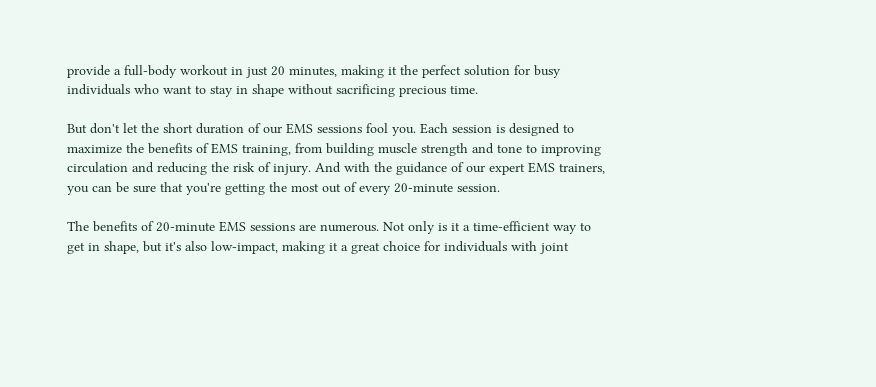provide a full-body workout in just 20 minutes, making it the perfect solution for busy individuals who want to stay in shape without sacrificing precious time.

But don't let the short duration of our EMS sessions fool you. Each session is designed to maximize the benefits of EMS training, from building muscle strength and tone to improving circulation and reducing the risk of injury. And with the guidance of our expert EMS trainers, you can be sure that you're getting the most out of every 20-minute session.

The benefits of 20-minute EMS sessions are numerous. Not only is it a time-efficient way to get in shape, but it's also low-impact, making it a great choice for individuals with joint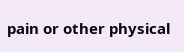pain or other physical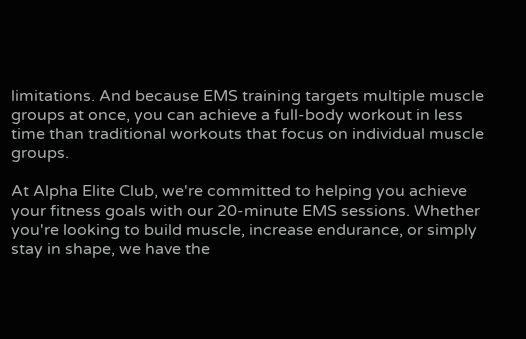limitations. And because EMS training targets multiple muscle groups at once, you can achieve a full-body workout in less time than traditional workouts that focus on individual muscle groups.

At Alpha Elite Club, we're committed to helping you achieve your fitness goals with our 20-minute EMS sessions. Whether you're looking to build muscle, increase endurance, or simply stay in shape, we have the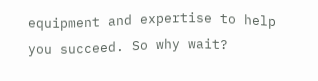equipment and expertise to help you succeed. So why wait?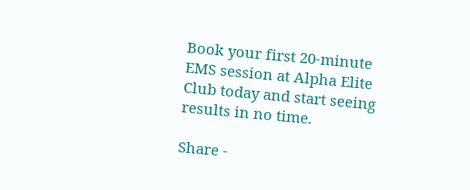Book your first 20-minute EMS session at Alpha Elite Club today and start seeing results in no time.

Share -